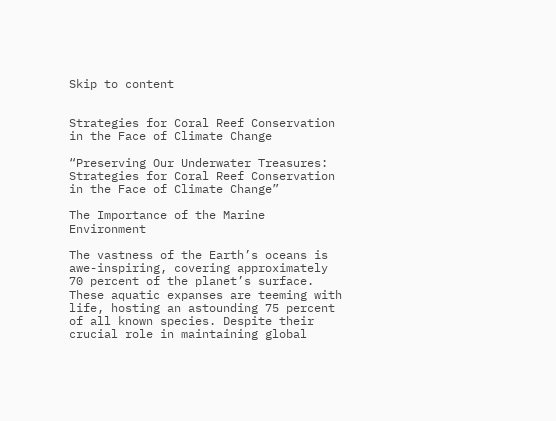Skip to content


Strategies for Coral Reef Conservation in the Face of Climate Change

“Preserving Our Underwater Treasures: Strategies for Coral Reef Conservation in the Face of Climate Change”

The Importance of the Marine Environment

The vastness of the Earth’s oceans is awe-inspiring, covering approximately 70 percent of the planet’s surface. These aquatic expanses are teeming with life, hosting an astounding 75 percent of all known species. Despite their crucial role in maintaining global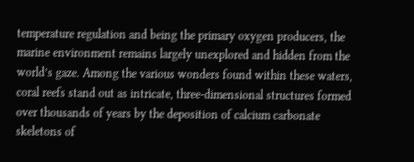temperature regulation and being the primary oxygen producers, the marine environment remains largely unexplored and hidden from the world’s gaze. Among the various wonders found within these waters, coral reefs stand out as intricate, three-dimensional structures formed over thousands of years by the deposition of calcium carbonate skeletons of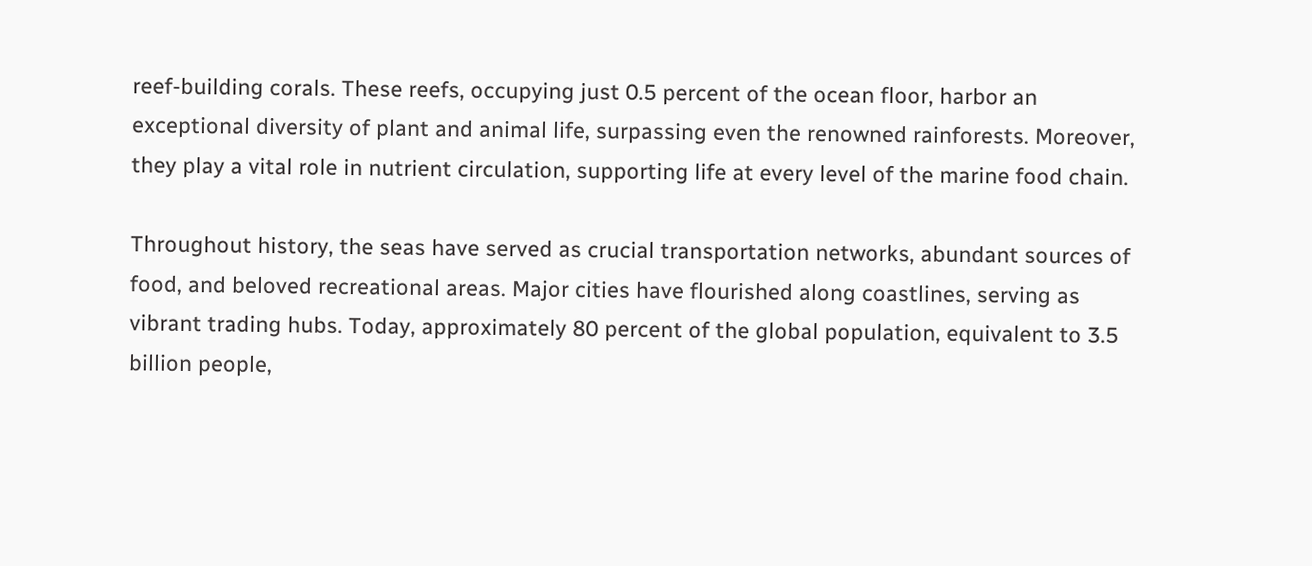reef-building corals. These reefs, occupying just 0.5 percent of the ocean floor, harbor an exceptional diversity of plant and animal life, surpassing even the renowned rainforests. Moreover, they play a vital role in nutrient circulation, supporting life at every level of the marine food chain.

Throughout history, the seas have served as crucial transportation networks, abundant sources of food, and beloved recreational areas. Major cities have flourished along coastlines, serving as vibrant trading hubs. Today, approximately 80 percent of the global population, equivalent to 3.5 billion people,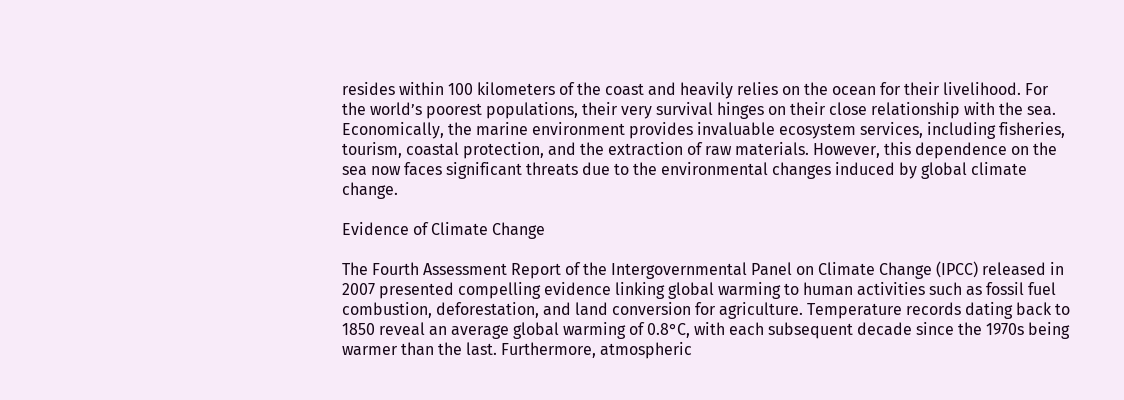resides within 100 kilometers of the coast and heavily relies on the ocean for their livelihood. For the world’s poorest populations, their very survival hinges on their close relationship with the sea. Economically, the marine environment provides invaluable ecosystem services, including fisheries, tourism, coastal protection, and the extraction of raw materials. However, this dependence on the sea now faces significant threats due to the environmental changes induced by global climate change.

Evidence of Climate Change

The Fourth Assessment Report of the Intergovernmental Panel on Climate Change (IPCC) released in 2007 presented compelling evidence linking global warming to human activities such as fossil fuel combustion, deforestation, and land conversion for agriculture. Temperature records dating back to 1850 reveal an average global warming of 0.8°C, with each subsequent decade since the 1970s being warmer than the last. Furthermore, atmospheric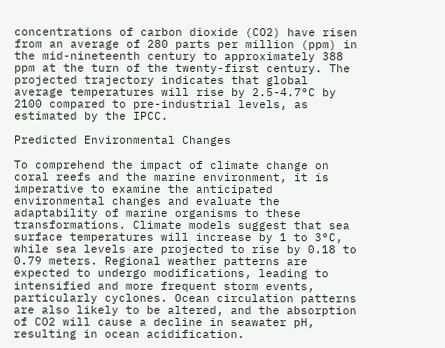concentrations of carbon dioxide (CO2) have risen from an average of 280 parts per million (ppm) in the mid-nineteenth century to approximately 388 ppm at the turn of the twenty-first century. The projected trajectory indicates that global average temperatures will rise by 2.5-4.7°C by 2100 compared to pre-industrial levels, as estimated by the IPCC.

Predicted Environmental Changes

To comprehend the impact of climate change on coral reefs and the marine environment, it is imperative to examine the anticipated environmental changes and evaluate the adaptability of marine organisms to these transformations. Climate models suggest that sea surface temperatures will increase by 1 to 3°C, while sea levels are projected to rise by 0.18 to 0.79 meters. Regional weather patterns are expected to undergo modifications, leading to intensified and more frequent storm events, particularly cyclones. Ocean circulation patterns are also likely to be altered, and the absorption of CO2 will cause a decline in seawater pH, resulting in ocean acidification.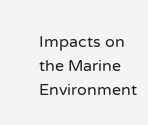Impacts on the Marine Environment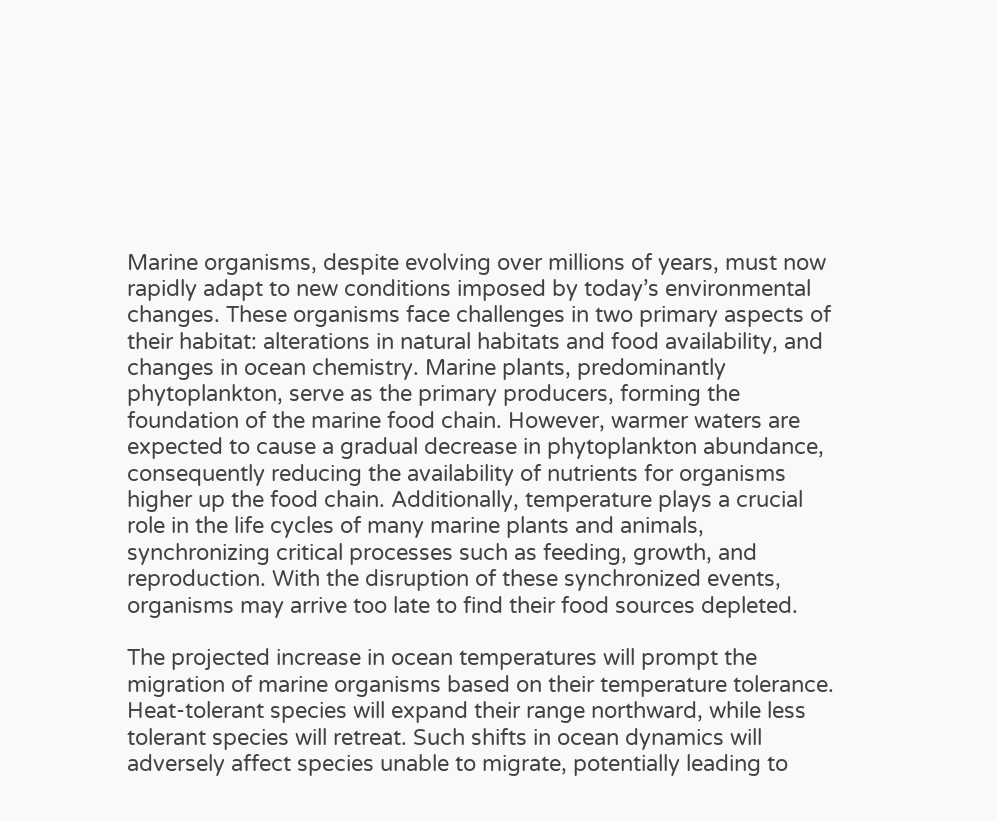Marine organisms, despite evolving over millions of years, must now rapidly adapt to new conditions imposed by today’s environmental changes. These organisms face challenges in two primary aspects of their habitat: alterations in natural habitats and food availability, and changes in ocean chemistry. Marine plants, predominantly phytoplankton, serve as the primary producers, forming the foundation of the marine food chain. However, warmer waters are expected to cause a gradual decrease in phytoplankton abundance, consequently reducing the availability of nutrients for organisms higher up the food chain. Additionally, temperature plays a crucial role in the life cycles of many marine plants and animals, synchronizing critical processes such as feeding, growth, and reproduction. With the disruption of these synchronized events, organisms may arrive too late to find their food sources depleted.

The projected increase in ocean temperatures will prompt the migration of marine organisms based on their temperature tolerance. Heat-tolerant species will expand their range northward, while less tolerant species will retreat. Such shifts in ocean dynamics will adversely affect species unable to migrate, potentially leading to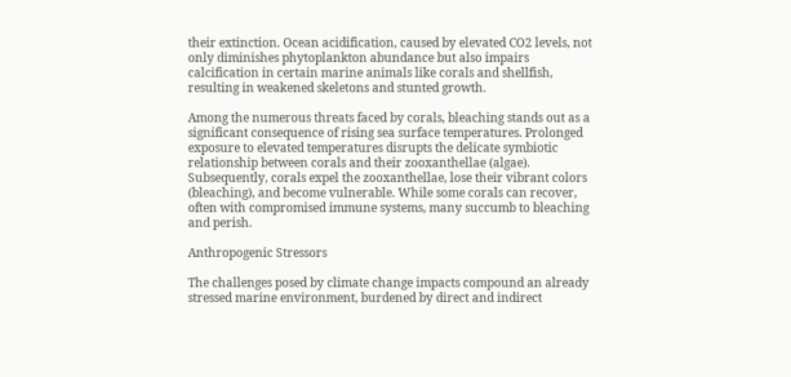their extinction. Ocean acidification, caused by elevated CO2 levels, not only diminishes phytoplankton abundance but also impairs calcification in certain marine animals like corals and shellfish, resulting in weakened skeletons and stunted growth.

Among the numerous threats faced by corals, bleaching stands out as a significant consequence of rising sea surface temperatures. Prolonged exposure to elevated temperatures disrupts the delicate symbiotic relationship between corals and their zooxanthellae (algae). Subsequently, corals expel the zooxanthellae, lose their vibrant colors (bleaching), and become vulnerable. While some corals can recover, often with compromised immune systems, many succumb to bleaching and perish.

Anthropogenic Stressors

The challenges posed by climate change impacts compound an already stressed marine environment, burdened by direct and indirect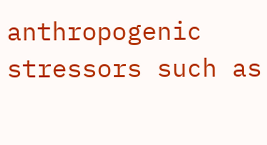anthropogenic stressors such as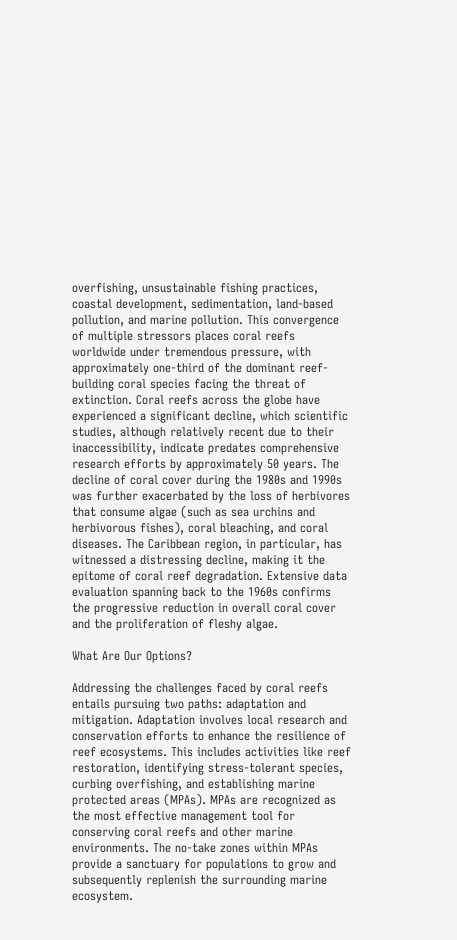overfishing, unsustainable fishing practices, coastal development, sedimentation, land-based pollution, and marine pollution. This convergence of multiple stressors places coral reefs worldwide under tremendous pressure, with approximately one-third of the dominant reef-building coral species facing the threat of extinction. Coral reefs across the globe have experienced a significant decline, which scientific studies, although relatively recent due to their inaccessibility, indicate predates comprehensive research efforts by approximately 50 years. The decline of coral cover during the 1980s and 1990s was further exacerbated by the loss of herbivores that consume algae (such as sea urchins and herbivorous fishes), coral bleaching, and coral diseases. The Caribbean region, in particular, has witnessed a distressing decline, making it the epitome of coral reef degradation. Extensive data evaluation spanning back to the 1960s confirms the progressive reduction in overall coral cover and the proliferation of fleshy algae.

What Are Our Options?

Addressing the challenges faced by coral reefs entails pursuing two paths: adaptation and mitigation. Adaptation involves local research and conservation efforts to enhance the resilience of reef ecosystems. This includes activities like reef restoration, identifying stress-tolerant species, curbing overfishing, and establishing marine protected areas (MPAs). MPAs are recognized as the most effective management tool for conserving coral reefs and other marine environments. The no-take zones within MPAs provide a sanctuary for populations to grow and subsequently replenish the surrounding marine ecosystem.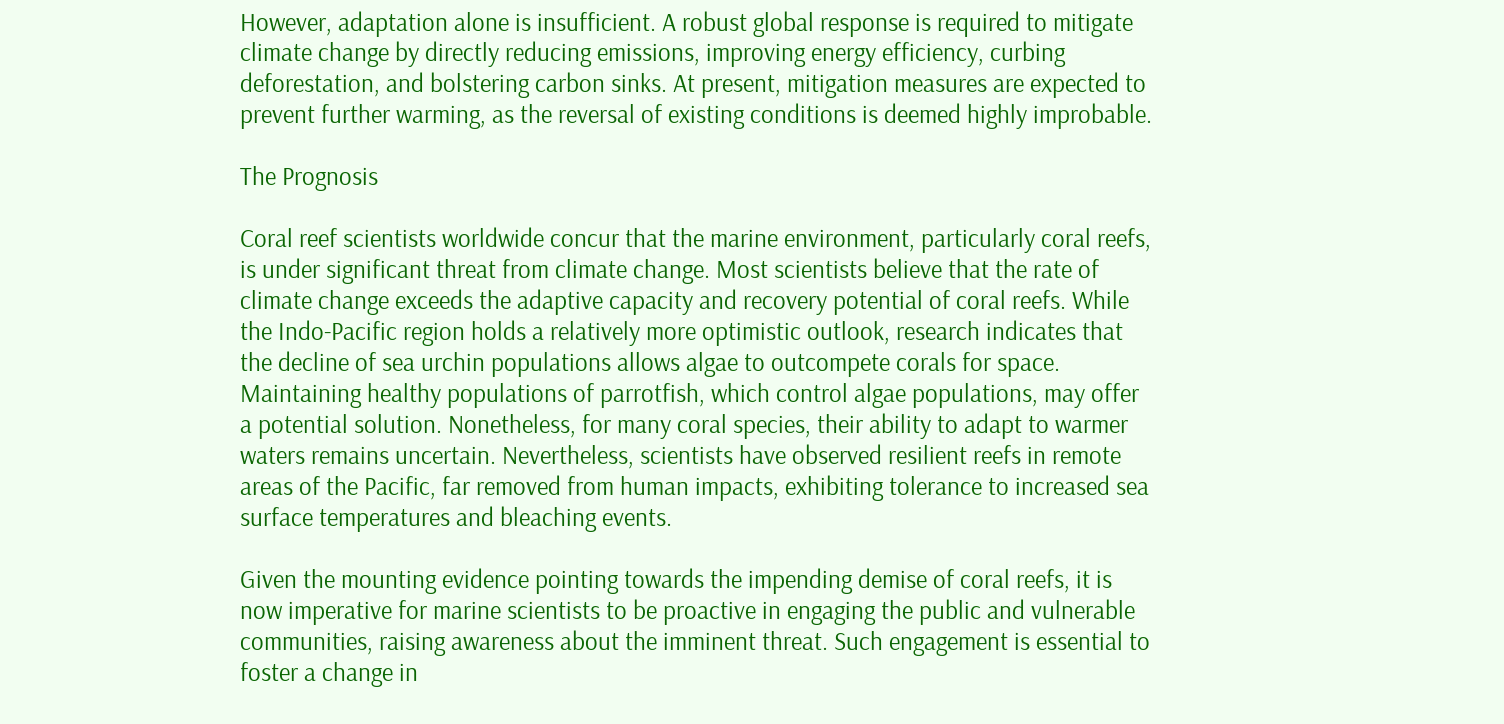However, adaptation alone is insufficient. A robust global response is required to mitigate climate change by directly reducing emissions, improving energy efficiency, curbing deforestation, and bolstering carbon sinks. At present, mitigation measures are expected to prevent further warming, as the reversal of existing conditions is deemed highly improbable.

The Prognosis

Coral reef scientists worldwide concur that the marine environment, particularly coral reefs, is under significant threat from climate change. Most scientists believe that the rate of climate change exceeds the adaptive capacity and recovery potential of coral reefs. While the Indo-Pacific region holds a relatively more optimistic outlook, research indicates that the decline of sea urchin populations allows algae to outcompete corals for space. Maintaining healthy populations of parrotfish, which control algae populations, may offer a potential solution. Nonetheless, for many coral species, their ability to adapt to warmer waters remains uncertain. Nevertheless, scientists have observed resilient reefs in remote areas of the Pacific, far removed from human impacts, exhibiting tolerance to increased sea surface temperatures and bleaching events.

Given the mounting evidence pointing towards the impending demise of coral reefs, it is now imperative for marine scientists to be proactive in engaging the public and vulnerable communities, raising awareness about the imminent threat. Such engagement is essential to foster a change in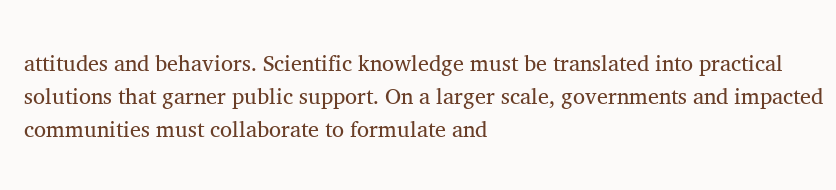attitudes and behaviors. Scientific knowledge must be translated into practical solutions that garner public support. On a larger scale, governments and impacted communities must collaborate to formulate and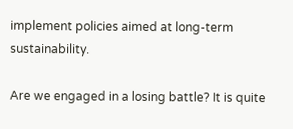implement policies aimed at long-term sustainability.

Are we engaged in a losing battle? It is quite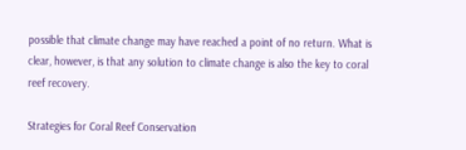possible that climate change may have reached a point of no return. What is clear, however, is that any solution to climate change is also the key to coral reef recovery.

Strategies for Coral Reef Conservation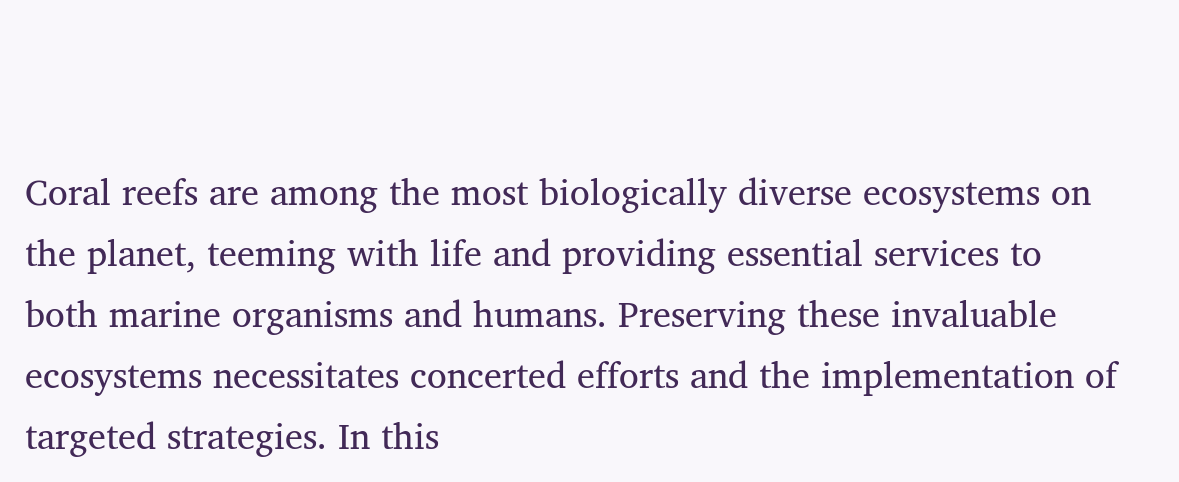Coral reefs are among the most biologically diverse ecosystems on the planet, teeming with life and providing essential services to both marine organisms and humans. Preserving these invaluable ecosystems necessitates concerted efforts and the implementation of targeted strategies. In this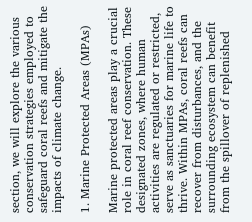section, we will explore the various conservation strategies employed to safeguard coral reefs and mitigate the impacts of climate change.

1. Marine Protected Areas (MPAs)

Marine protected areas play a crucial role in coral reef conservation. These designated zones, where human activities are regulated or restricted, serve as sanctuaries for marine life to thrive. Within MPAs, coral reefs can recover from disturbances, and the surrounding ecosystem can benefit from the spillover of replenished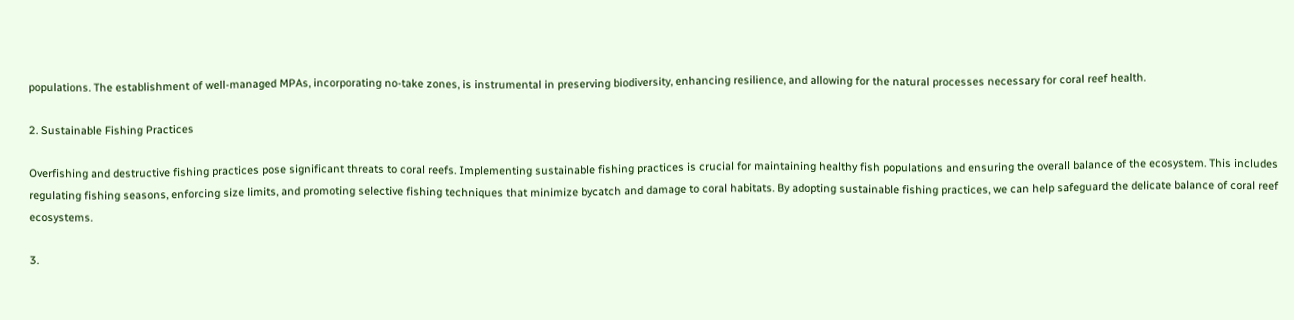populations. The establishment of well-managed MPAs, incorporating no-take zones, is instrumental in preserving biodiversity, enhancing resilience, and allowing for the natural processes necessary for coral reef health.

2. Sustainable Fishing Practices

Overfishing and destructive fishing practices pose significant threats to coral reefs. Implementing sustainable fishing practices is crucial for maintaining healthy fish populations and ensuring the overall balance of the ecosystem. This includes regulating fishing seasons, enforcing size limits, and promoting selective fishing techniques that minimize bycatch and damage to coral habitats. By adopting sustainable fishing practices, we can help safeguard the delicate balance of coral reef ecosystems.

3.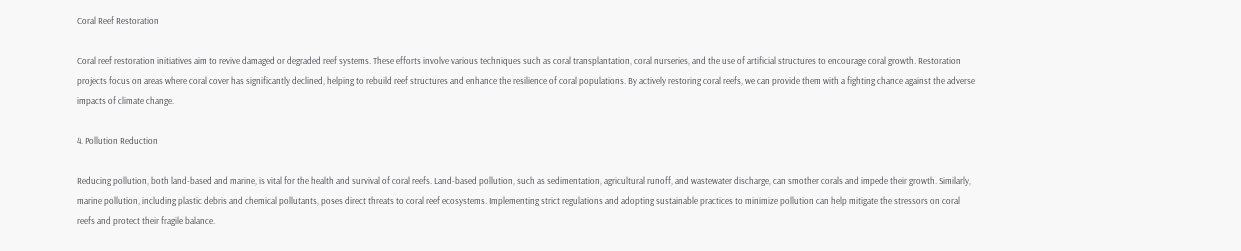Coral Reef Restoration

Coral reef restoration initiatives aim to revive damaged or degraded reef systems. These efforts involve various techniques such as coral transplantation, coral nurseries, and the use of artificial structures to encourage coral growth. Restoration projects focus on areas where coral cover has significantly declined, helping to rebuild reef structures and enhance the resilience of coral populations. By actively restoring coral reefs, we can provide them with a fighting chance against the adverse impacts of climate change.

4. Pollution Reduction

Reducing pollution, both land-based and marine, is vital for the health and survival of coral reefs. Land-based pollution, such as sedimentation, agricultural runoff, and wastewater discharge, can smother corals and impede their growth. Similarly, marine pollution, including plastic debris and chemical pollutants, poses direct threats to coral reef ecosystems. Implementing strict regulations and adopting sustainable practices to minimize pollution can help mitigate the stressors on coral reefs and protect their fragile balance.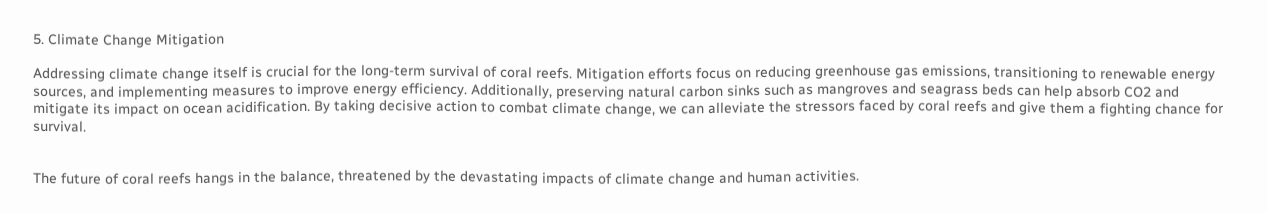5. Climate Change Mitigation

Addressing climate change itself is crucial for the long-term survival of coral reefs. Mitigation efforts focus on reducing greenhouse gas emissions, transitioning to renewable energy sources, and implementing measures to improve energy efficiency. Additionally, preserving natural carbon sinks such as mangroves and seagrass beds can help absorb CO2 and mitigate its impact on ocean acidification. By taking decisive action to combat climate change, we can alleviate the stressors faced by coral reefs and give them a fighting chance for survival.


The future of coral reefs hangs in the balance, threatened by the devastating impacts of climate change and human activities.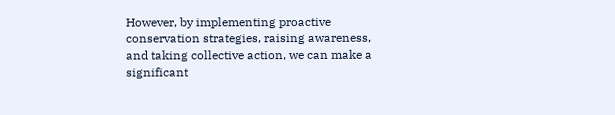However, by implementing proactive conservation strategies, raising awareness, and taking collective action, we can make a significant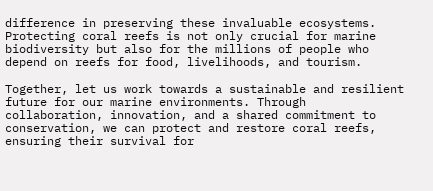difference in preserving these invaluable ecosystems. Protecting coral reefs is not only crucial for marine biodiversity but also for the millions of people who depend on reefs for food, livelihoods, and tourism.

Together, let us work towards a sustainable and resilient future for our marine environments. Through collaboration, innovation, and a shared commitment to conservation, we can protect and restore coral reefs, ensuring their survival for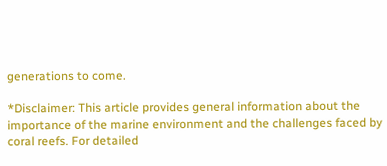generations to come.

*Disclaimer: This article provides general information about the importance of the marine environment and the challenges faced by coral reefs. For detailed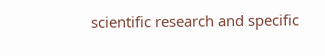scientific research and specific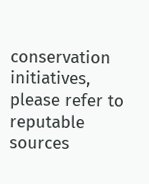conservation initiatives, please refer to reputable sources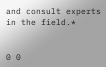and consult experts in the field.*


0 0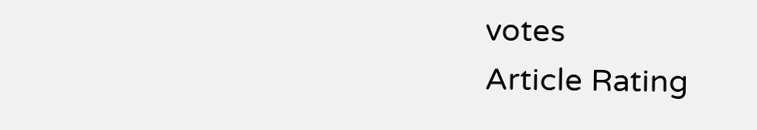votes
Article Rating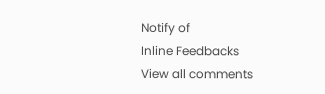Notify of
Inline Feedbacks
View all comments